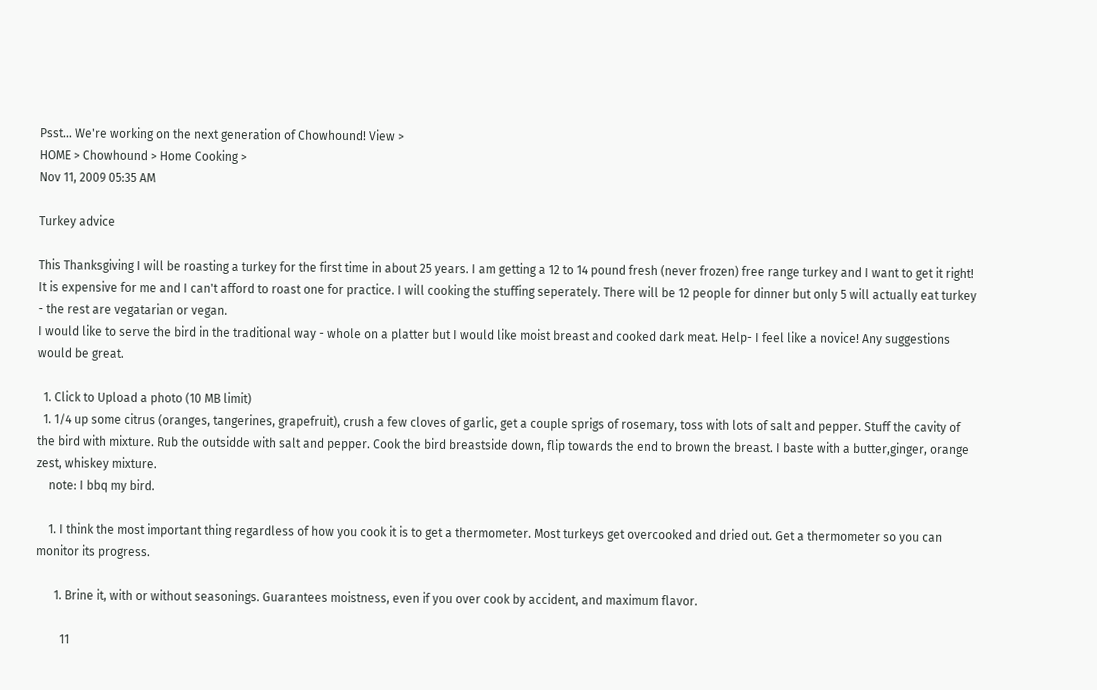Psst... We're working on the next generation of Chowhound! View >
HOME > Chowhound > Home Cooking >
Nov 11, 2009 05:35 AM

Turkey advice

This Thanksgiving I will be roasting a turkey for the first time in about 25 years. I am getting a 12 to 14 pound fresh (never frozen) free range turkey and I want to get it right! It is expensive for me and I can't afford to roast one for practice. I will cooking the stuffing seperately. There will be 12 people for dinner but only 5 will actually eat turkey - the rest are vegatarian or vegan.
I would like to serve the bird in the traditional way - whole on a platter but I would like moist breast and cooked dark meat. Help- I feel like a novice! Any suggestions would be great.

  1. Click to Upload a photo (10 MB limit)
  1. 1/4 up some citrus (oranges, tangerines, grapefruit), crush a few cloves of garlic, get a couple sprigs of rosemary, toss with lots of salt and pepper. Stuff the cavity of the bird with mixture. Rub the outsidde with salt and pepper. Cook the bird breastside down, flip towards the end to brown the breast. I baste with a butter,ginger, orange zest, whiskey mixture.
    note: I bbq my bird.

    1. I think the most important thing regardless of how you cook it is to get a thermometer. Most turkeys get overcooked and dried out. Get a thermometer so you can monitor its progress.

      1. Brine it, with or without seasonings. Guarantees moistness, even if you over cook by accident, and maximum flavor.

        11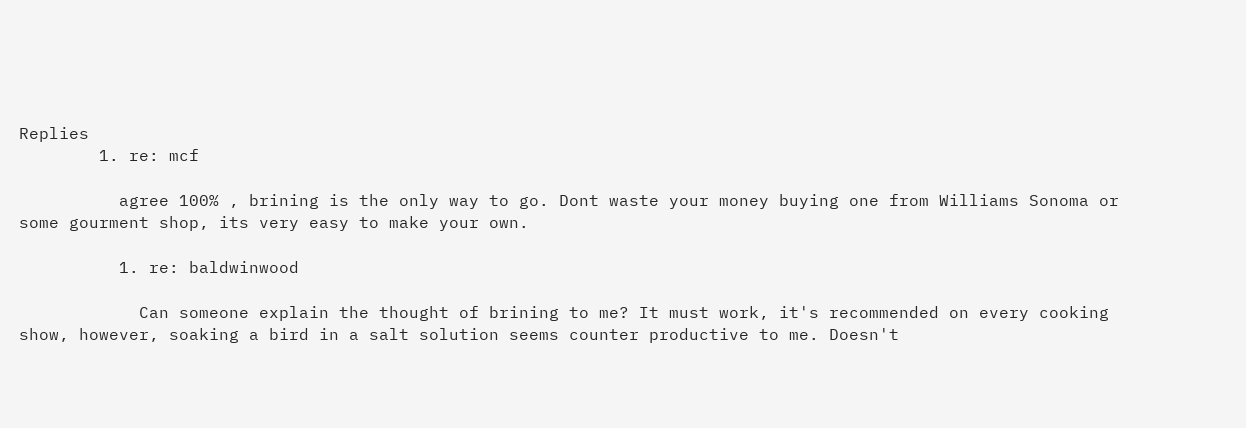Replies
        1. re: mcf

          agree 100% , brining is the only way to go. Dont waste your money buying one from Williams Sonoma or some gourment shop, its very easy to make your own.

          1. re: baldwinwood

            Can someone explain the thought of brining to me? It must work, it's recommended on every cooking show, however, soaking a bird in a salt solution seems counter productive to me. Doesn't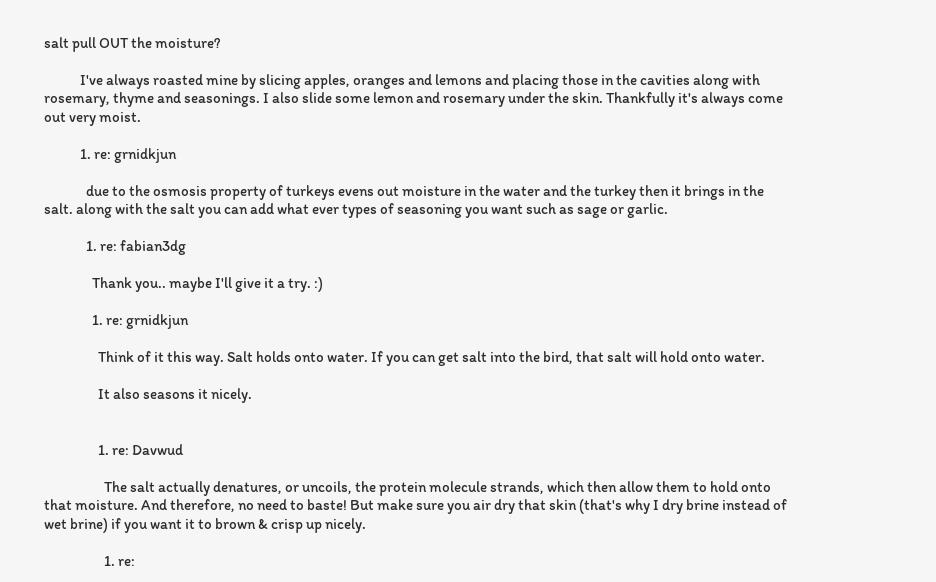salt pull OUT the moisture?

            I've always roasted mine by slicing apples, oranges and lemons and placing those in the cavities along with rosemary, thyme and seasonings. I also slide some lemon and rosemary under the skin. Thankfully it's always come out very moist.

            1. re: grnidkjun

              due to the osmosis property of turkeys evens out moisture in the water and the turkey then it brings in the salt. along with the salt you can add what ever types of seasoning you want such as sage or garlic.

              1. re: fabian3dg

                Thank you.. maybe I'll give it a try. :)

                1. re: grnidkjun

                  Think of it this way. Salt holds onto water. If you can get salt into the bird, that salt will hold onto water.

                  It also seasons it nicely.


                  1. re: Davwud

                    The salt actually denatures, or uncoils, the protein molecule strands, which then allow them to hold onto that moisture. And therefore, no need to baste! But make sure you air dry that skin (that's why I dry brine instead of wet brine) if you want it to brown & crisp up nicely.

                    1. re: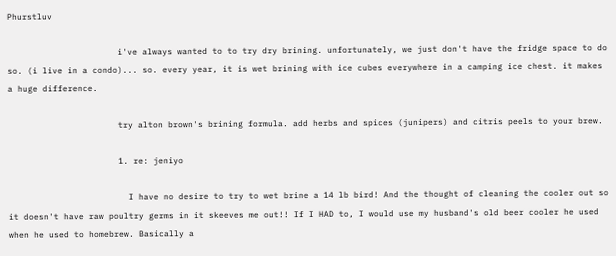Phurstluv

                      i've always wanted to to try dry brining. unfortunately, we just don't have the fridge space to do so. (i live in a condo)... so. every year, it is wet brining with ice cubes everywhere in a camping ice chest. it makes a huge difference.

                      try alton brown's brining formula. add herbs and spices (junipers) and citris peels to your brew.

                      1. re: jeniyo

                        I have no desire to try to wet brine a 14 lb bird! And the thought of cleaning the cooler out so it doesn't have raw poultry germs in it skeeves me out!! If I HAD to, I would use my husband's old beer cooler he used when he used to homebrew. Basically a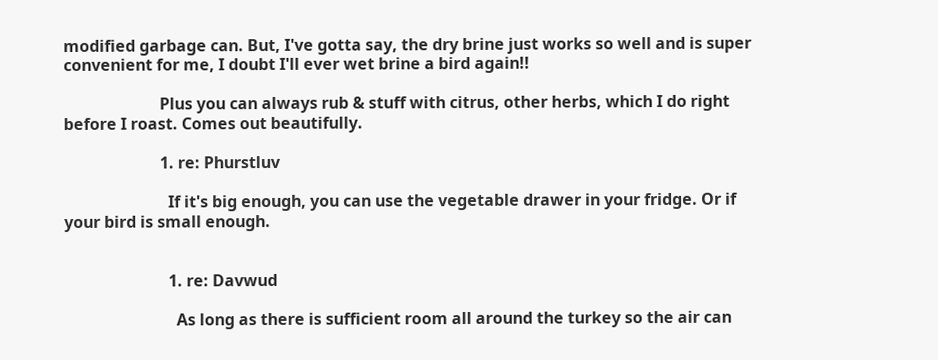modified garbage can. But, I've gotta say, the dry brine just works so well and is super convenient for me, I doubt I'll ever wet brine a bird again!!

                        Plus you can always rub & stuff with citrus, other herbs, which I do right before I roast. Comes out beautifully.

                        1. re: Phurstluv

                          If it's big enough, you can use the vegetable drawer in your fridge. Or if your bird is small enough.


                          1. re: Davwud

                            As long as there is sufficient room all around the turkey so the air can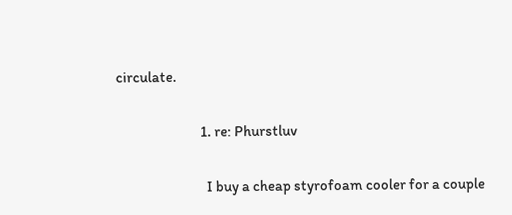circulate.

                            1. re: Phurstluv

                              I buy a cheap styrofoam cooler for a couple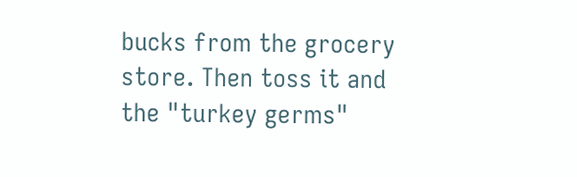bucks from the grocery store. Then toss it and the "turkey germs"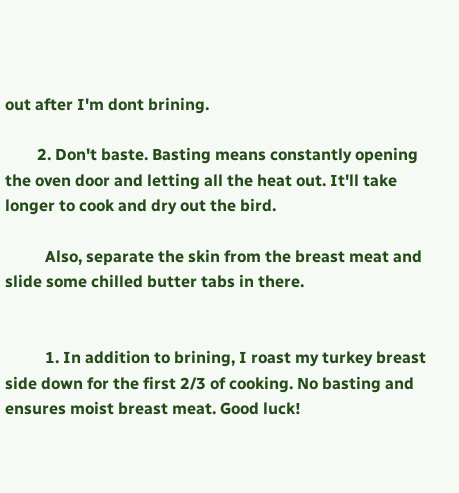out after I'm dont brining.

        2. Don't baste. Basting means constantly opening the oven door and letting all the heat out. It'll take longer to cook and dry out the bird.

          Also, separate the skin from the breast meat and slide some chilled butter tabs in there.


          1. In addition to brining, I roast my turkey breast side down for the first 2/3 of cooking. No basting and ensures moist breast meat. Good luck!